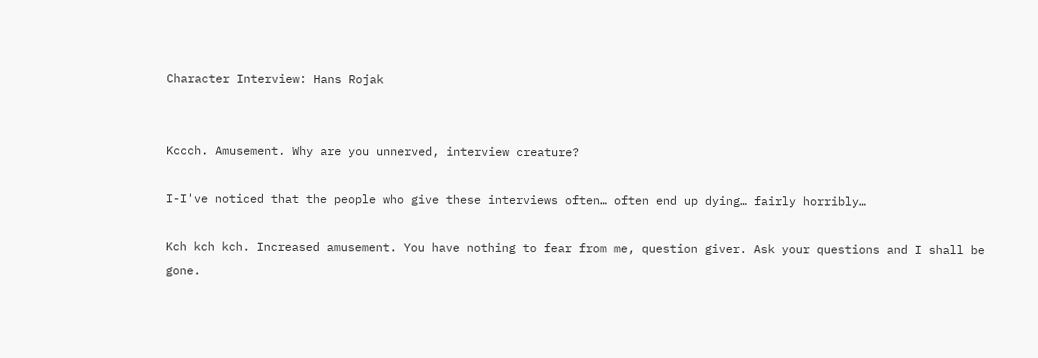Character Interview: Hans Rojak


Kccch. Amusement. Why are you unnerved, interview creature?

I-I've noticed that the people who give these interviews often… often end up dying… fairly horribly…

Kch kch kch. Increased amusement. You have nothing to fear from me, question giver. Ask your questions and I shall be gone.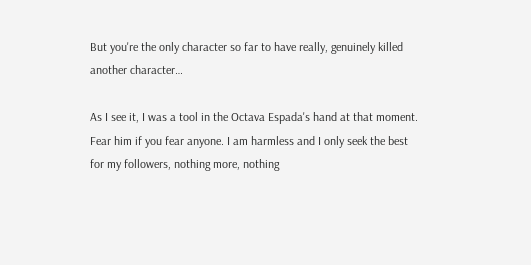But you're the only character so far to have really, genuinely killed another character…

As I see it, I was a tool in the Octava Espada's hand at that moment. Fear him if you fear anyone. I am harmless and I only seek the best for my followers, nothing more, nothing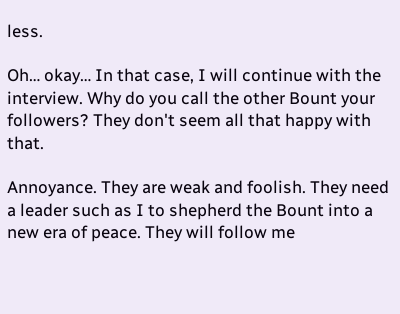less.

Oh… okay… In that case, I will continue with the interview. Why do you call the other Bount your followers? They don't seem all that happy with that.

Annoyance. They are weak and foolish. They need a leader such as I to shepherd the Bount into a new era of peace. They will follow me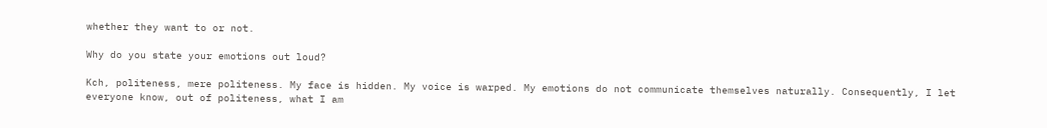whether they want to or not.

Why do you state your emotions out loud?

Kch, politeness, mere politeness. My face is hidden. My voice is warped. My emotions do not communicate themselves naturally. Consequently, I let everyone know, out of politeness, what I am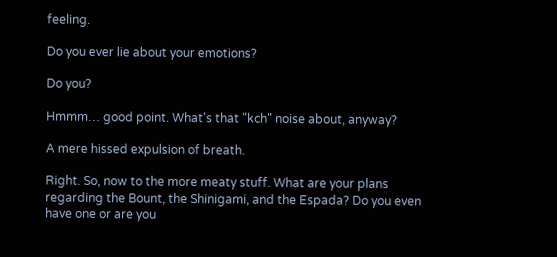feeling.

Do you ever lie about your emotions?

Do you?

Hmmm… good point. What's that "kch" noise about, anyway?

A mere hissed expulsion of breath.

Right. So, now to the more meaty stuff. What are your plans regarding the Bount, the Shinigami, and the Espada? Do you even have one or are you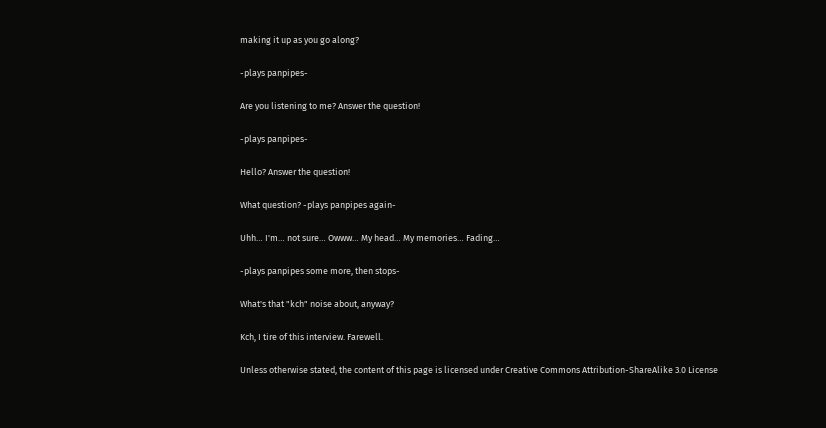making it up as you go along?

-plays panpipes-

Are you listening to me? Answer the question!

-plays panpipes-

Hello? Answer the question!

What question? -plays panpipes again-

Uhh… I'm… not sure… Owww… My head… My memories… Fading…

-plays panpipes some more, then stops-

What's that "kch" noise about, anyway?

Kch, I tire of this interview. Farewell.

Unless otherwise stated, the content of this page is licensed under Creative Commons Attribution-ShareAlike 3.0 License